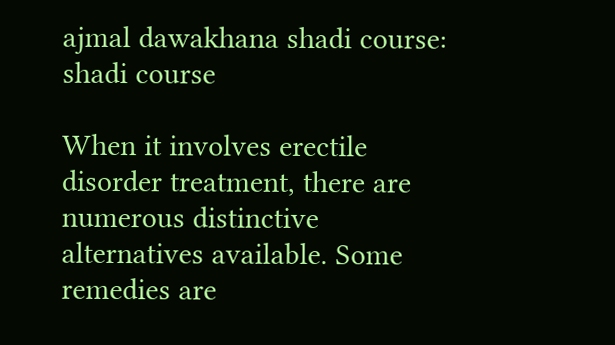ajmal dawakhana shadi course: shadi course

When it involves erectile disorder treatment, there are numerous distinctive alternatives available. Some remedies are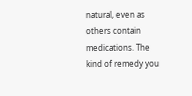natural, even as others contain medications. The kind of remedy you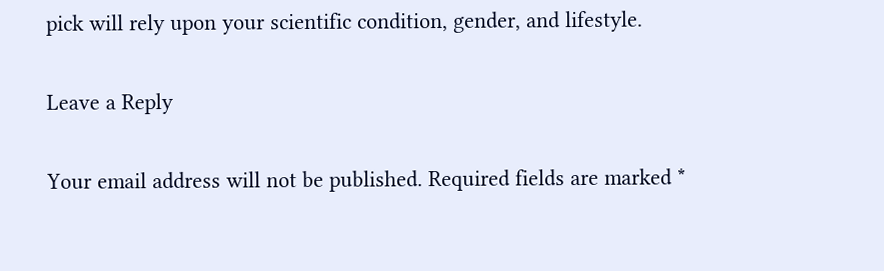pick will rely upon your scientific condition, gender, and lifestyle.

Leave a Reply

Your email address will not be published. Required fields are marked *